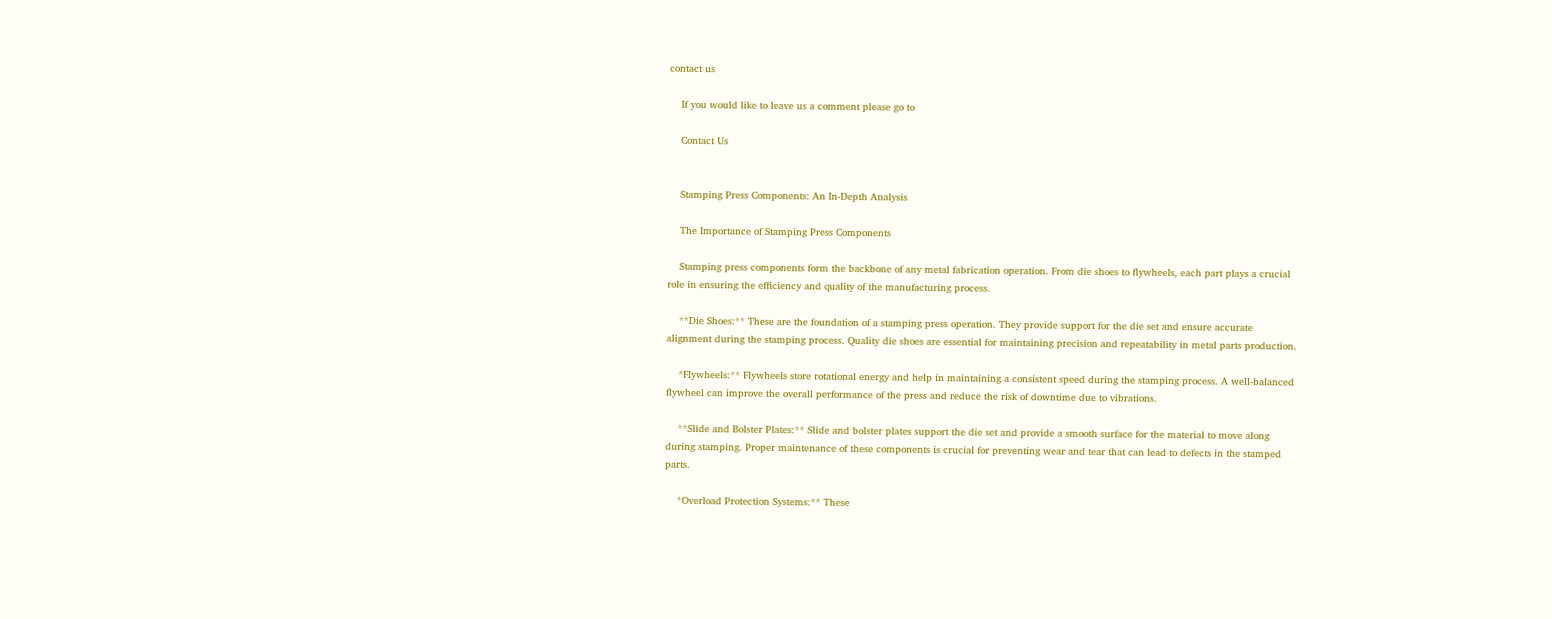contact us

    If you would like to leave us a comment please go to

    Contact Us


    Stamping Press Components: An In-Depth Analysis

    The Importance of Stamping Press Components

    Stamping press components form the backbone of any metal fabrication operation. From die shoes to flywheels, each part plays a crucial role in ensuring the efficiency and quality of the manufacturing process.

    **Die Shoes:** These are the foundation of a stamping press operation. They provide support for the die set and ensure accurate alignment during the stamping process. Quality die shoes are essential for maintaining precision and repeatability in metal parts production.

    *Flywheels:** Flywheels store rotational energy and help in maintaining a consistent speed during the stamping process. A well-balanced flywheel can improve the overall performance of the press and reduce the risk of downtime due to vibrations.

    **Slide and Bolster Plates:** Slide and bolster plates support the die set and provide a smooth surface for the material to move along during stamping. Proper maintenance of these components is crucial for preventing wear and tear that can lead to defects in the stamped parts.

    *Overload Protection Systems:** These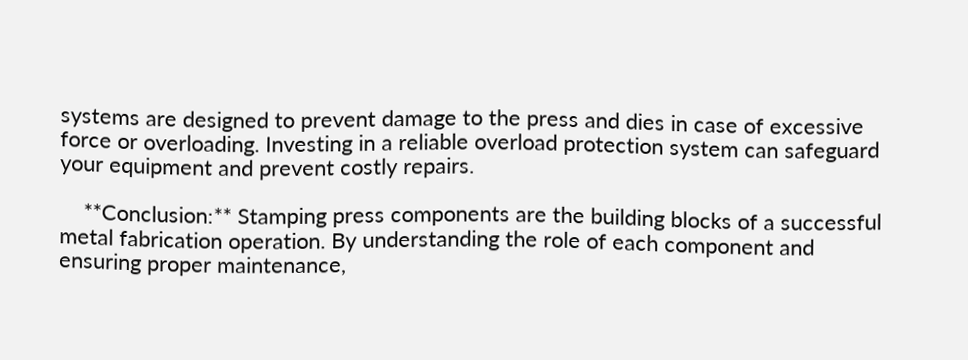systems are designed to prevent damage to the press and dies in case of excessive force or overloading. Investing in a reliable overload protection system can safeguard your equipment and prevent costly repairs.

    **Conclusion:** Stamping press components are the building blocks of a successful metal fabrication operation. By understanding the role of each component and ensuring proper maintenance,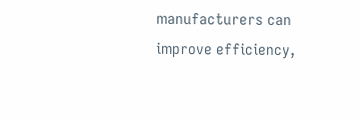manufacturers can improve efficiency,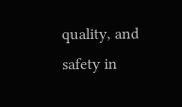quality, and safety in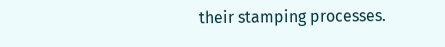their stamping processes.